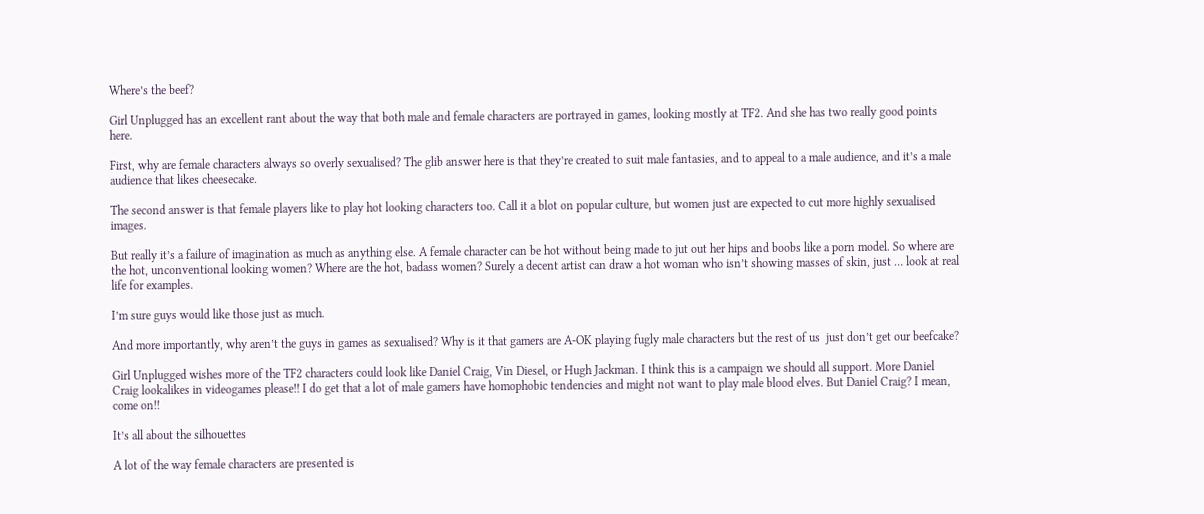Where’s the beef?

Girl Unplugged has an excellent rant about the way that both male and female characters are portrayed in games, looking mostly at TF2. And she has two really good points here.

First, why are female characters always so overly sexualised? The glib answer here is that they’re created to suit male fantasies, and to appeal to a male audience, and it’s a male audience that likes cheesecake.

The second answer is that female players like to play hot looking characters too. Call it a blot on popular culture, but women just are expected to cut more highly sexualised images.

But really it’s a failure of imagination as much as anything else. A female character can be hot without being made to jut out her hips and boobs like a porn model. So where are the hot, unconventional looking women? Where are the hot, badass women? Surely a decent artist can draw a hot woman who isn’t showing masses of skin, just … look at real life for examples.

I’m sure guys would like those just as much.

And more importantly, why aren’t the guys in games as sexualised? Why is it that gamers are A-OK playing fugly male characters but the rest of us  just don’t get our beefcake?

Girl Unplugged wishes more of the TF2 characters could look like Daniel Craig, Vin Diesel, or Hugh Jackman. I think this is a campaign we should all support. More Daniel Craig lookalikes in videogames please!! I do get that a lot of male gamers have homophobic tendencies and might not want to play male blood elves. But Daniel Craig? I mean, come on!!

It’s all about the silhouettes

A lot of the way female characters are presented is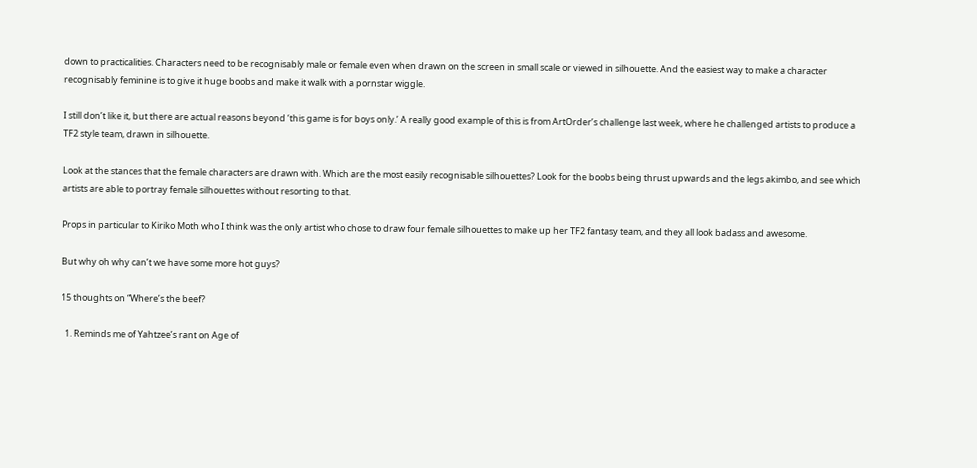down to practicalities. Characters need to be recognisably male or female even when drawn on the screen in small scale or viewed in silhouette. And the easiest way to make a character recognisably feminine is to give it huge boobs and make it walk with a pornstar wiggle.

I still don’t like it, but there are actual reasons beyond ‘this game is for boys only.’ A really good example of this is from ArtOrder’s challenge last week, where he challenged artists to produce a TF2 style team, drawn in silhouette.

Look at the stances that the female characters are drawn with. Which are the most easily recognisable silhouettes? Look for the boobs being thrust upwards and the legs akimbo, and see which artists are able to portray female silhouettes without resorting to that.

Props in particular to Kiriko Moth who I think was the only artist who chose to draw four female silhouettes to make up her TF2 fantasy team, and they all look badass and awesome.

But why oh why can’t we have some more hot guys?

15 thoughts on “Where’s the beef?

  1. Reminds me of Yahtzee’s rant on Age of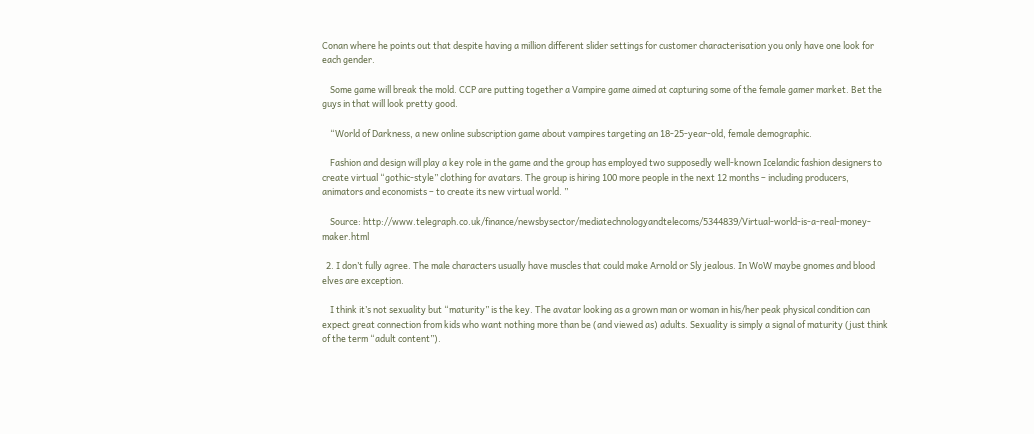Conan where he points out that despite having a million different slider settings for customer characterisation you only have one look for each gender.

    Some game will break the mold. CCP are putting together a Vampire game aimed at capturing some of the female gamer market. Bet the guys in that will look pretty good.

    “World of Darkness, a new online subscription game about vampires targeting an 18-25-year-old, female demographic.

    Fashion and design will play a key role in the game and the group has employed two supposedly well-known Icelandic fashion designers to create virtual “gothic-style” clothing for avatars. The group is hiring 100 more people in the next 12 months – including producers, animators and economists – to create its new virtual world. ”

    Source: http://www.telegraph.co.uk/finance/newsbysector/mediatechnologyandtelecoms/5344839/Virtual-world-is-a-real-money-maker.html

  2. I don’t fully agree. The male characters usually have muscles that could make Arnold or Sly jealous. In WoW maybe gnomes and blood elves are exception.

    I think it’s not sexuality but “maturity” is the key. The avatar looking as a grown man or woman in his/her peak physical condition can expect great connection from kids who want nothing more than be (and viewed as) adults. Sexuality is simply a signal of maturity (just think of the term “adult content”).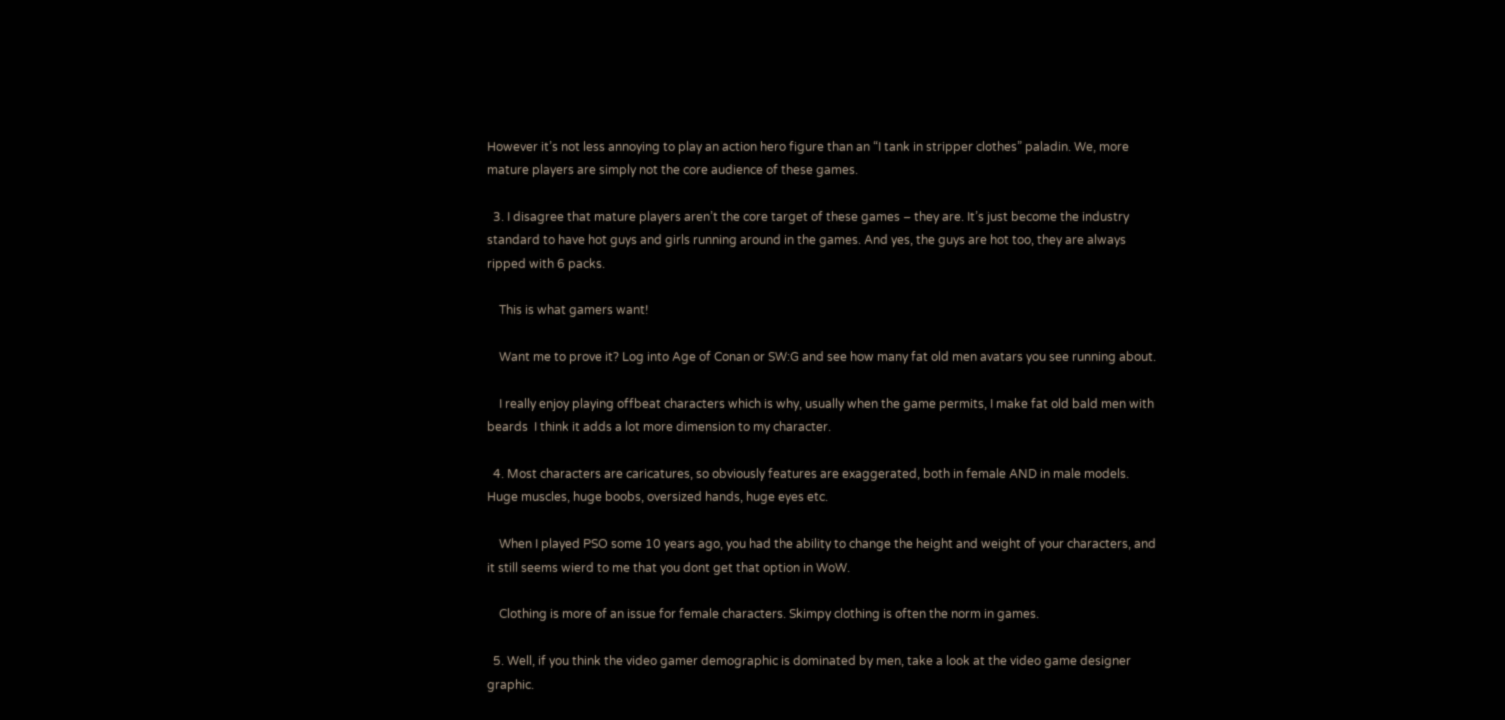However it’s not less annoying to play an action hero figure than an “I tank in stripper clothes” paladin. We, more mature players are simply not the core audience of these games.

  3. I disagree that mature players aren’t the core target of these games – they are. It’s just become the industry standard to have hot guys and girls running around in the games. And yes, the guys are hot too, they are always ripped with 6 packs.

    This is what gamers want!

    Want me to prove it? Log into Age of Conan or SW:G and see how many fat old men avatars you see running about.

    I really enjoy playing offbeat characters which is why, usually when the game permits, I make fat old bald men with beards  I think it adds a lot more dimension to my character.

  4. Most characters are caricatures, so obviously features are exaggerated, both in female AND in male models. Huge muscles, huge boobs, oversized hands, huge eyes etc.

    When I played PSO some 10 years ago, you had the ability to change the height and weight of your characters, and it still seems wierd to me that you dont get that option in WoW.

    Clothing is more of an issue for female characters. Skimpy clothing is often the norm in games.

  5. Well, if you think the video gamer demographic is dominated by men, take a look at the video game designer graphic.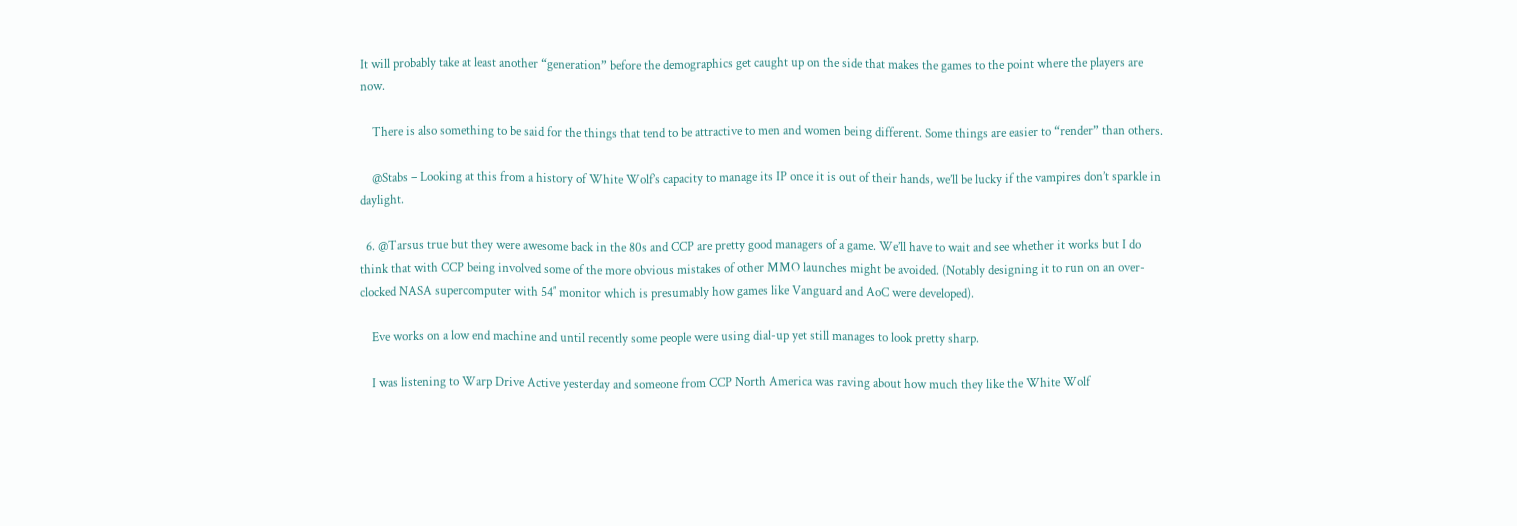It will probably take at least another “generation” before the demographics get caught up on the side that makes the games to the point where the players are now.

    There is also something to be said for the things that tend to be attractive to men and women being different. Some things are easier to “render” than others.

    @Stabs – Looking at this from a history of White Wolf’s capacity to manage its IP once it is out of their hands, we’ll be lucky if the vampires don’t sparkle in daylight.

  6. @Tarsus true but they were awesome back in the 80s and CCP are pretty good managers of a game. We’ll have to wait and see whether it works but I do think that with CCP being involved some of the more obvious mistakes of other MMO launches might be avoided. (Notably designing it to run on an over-clocked NASA supercomputer with 54″ monitor which is presumably how games like Vanguard and AoC were developed).

    Eve works on a low end machine and until recently some people were using dial-up yet still manages to look pretty sharp.

    I was listening to Warp Drive Active yesterday and someone from CCP North America was raving about how much they like the White Wolf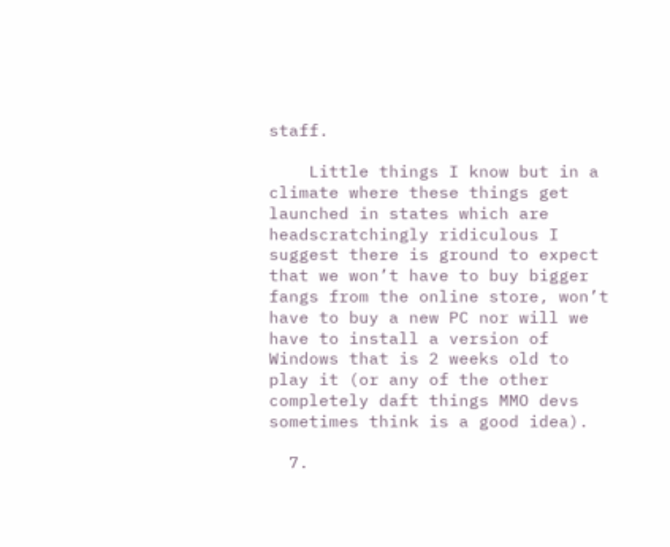staff.

    Little things I know but in a climate where these things get launched in states which are headscratchingly ridiculous I suggest there is ground to expect that we won’t have to buy bigger fangs from the online store, won’t have to buy a new PC nor will we have to install a version of Windows that is 2 weeks old to play it (or any of the other completely daft things MMO devs sometimes think is a good idea).

  7.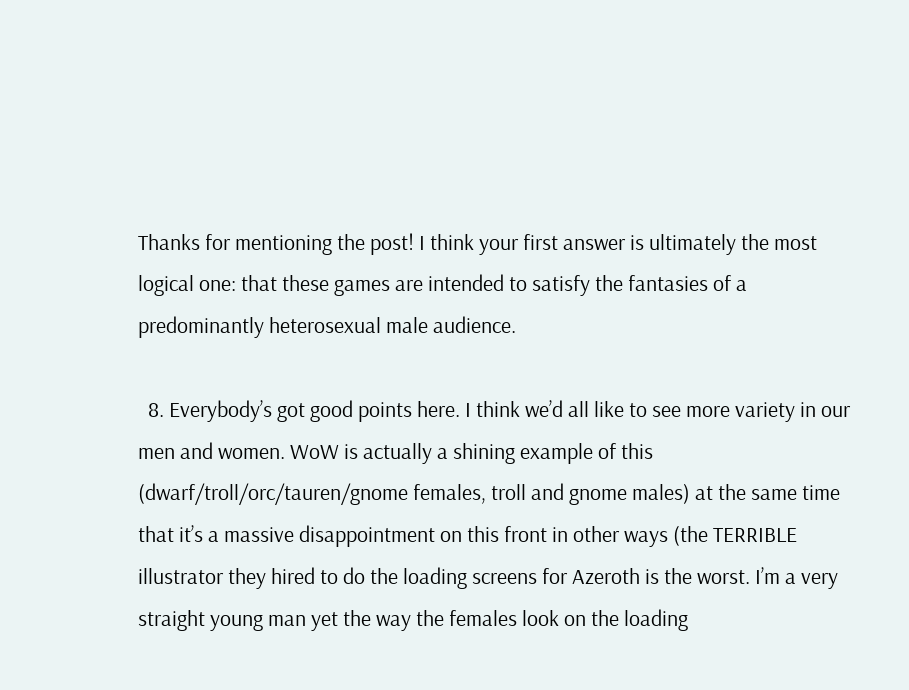Thanks for mentioning the post! I think your first answer is ultimately the most logical one: that these games are intended to satisfy the fantasies of a predominantly heterosexual male audience.

  8. Everybody’s got good points here. I think we’d all like to see more variety in our men and women. WoW is actually a shining example of this (dwarf/troll/orc/tauren/gnome females, troll and gnome males) at the same time that it’s a massive disappointment on this front in other ways (the TERRIBLE illustrator they hired to do the loading screens for Azeroth is the worst. I’m a very straight young man yet the way the females look on the loading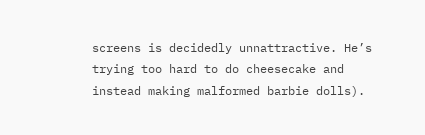screens is decidedly unnattractive. He’s trying too hard to do cheesecake and instead making malformed barbie dolls).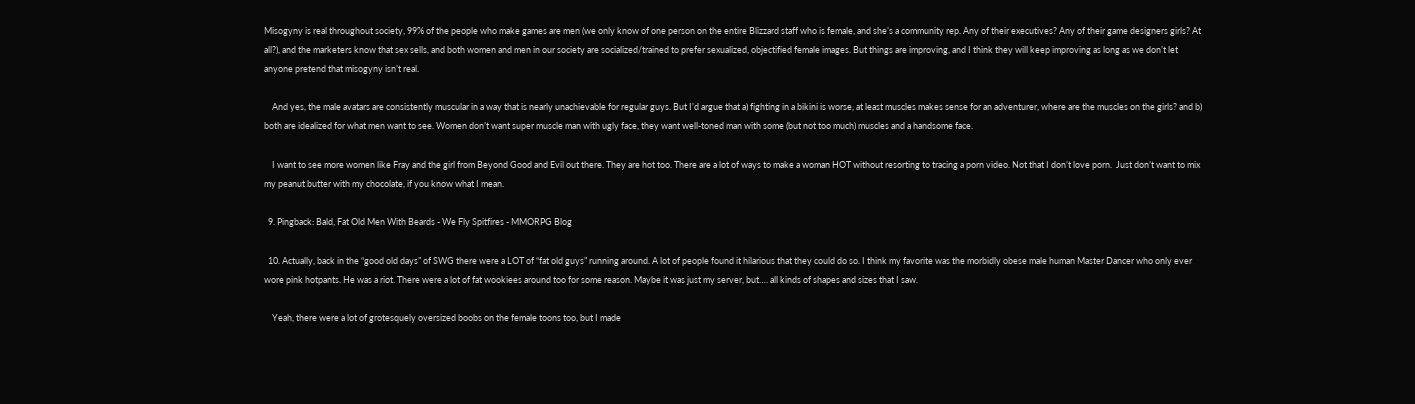Misogyny is real throughout society, 99% of the people who make games are men (we only know of one person on the entire Blizzard staff who is female, and she’s a community rep. Any of their executives? Any of their game designers girls? At all?), and the marketers know that sex sells, and both women and men in our society are socialized/trained to prefer sexualized, objectified female images. But things are improving, and I think they will keep improving as long as we don’t let anyone pretend that misogyny isn’t real.

    And yes, the male avatars are consistently muscular in a way that is nearly unachievable for regular guys. But I’d argue that a) fighting in a bikini is worse, at least muscles makes sense for an adventurer, where are the muscles on the girls? and b) both are idealized for what men want to see. Women don’t want super muscle man with ugly face, they want well-toned man with some (but not too much) muscles and a handsome face.

    I want to see more women like Fray and the girl from Beyond Good and Evil out there. They are hot too. There are a lot of ways to make a woman HOT without resorting to tracing a porn video. Not that I don’t love porn.  Just don’t want to mix my peanut butter with my chocolate, if you know what I mean.

  9. Pingback: Bald, Fat Old Men With Beards - We Fly Spitfires - MMORPG Blog

  10. Actually, back in the “good old days” of SWG there were a LOT of “fat old guys” running around. A lot of people found it hilarious that they could do so. I think my favorite was the morbidly obese male human Master Dancer who only ever wore pink hotpants. He was a riot. There were a lot of fat wookiees around too for some reason. Maybe it was just my server, but…. all kinds of shapes and sizes that I saw.

    Yeah, there were a lot of grotesquely oversized boobs on the female toons too, but I made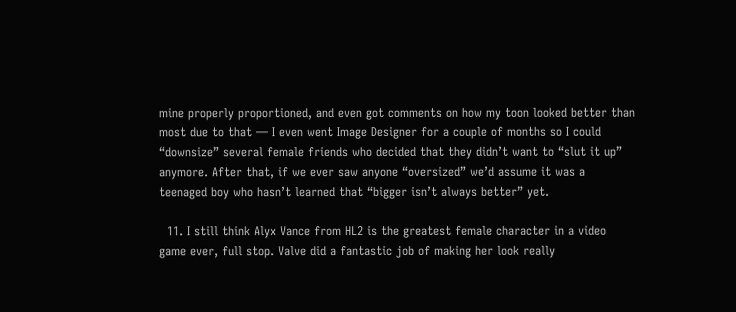mine properly proportioned, and even got comments on how my toon looked better than most due to that — I even went Image Designer for a couple of months so I could “downsize” several female friends who decided that they didn’t want to “slut it up” anymore. After that, if we ever saw anyone “oversized” we’d assume it was a teenaged boy who hasn’t learned that “bigger isn’t always better” yet.

  11. I still think Alyx Vance from HL2 is the greatest female character in a video game ever, full stop. Valve did a fantastic job of making her look really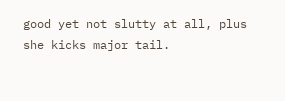good yet not slutty at all, plus she kicks major tail.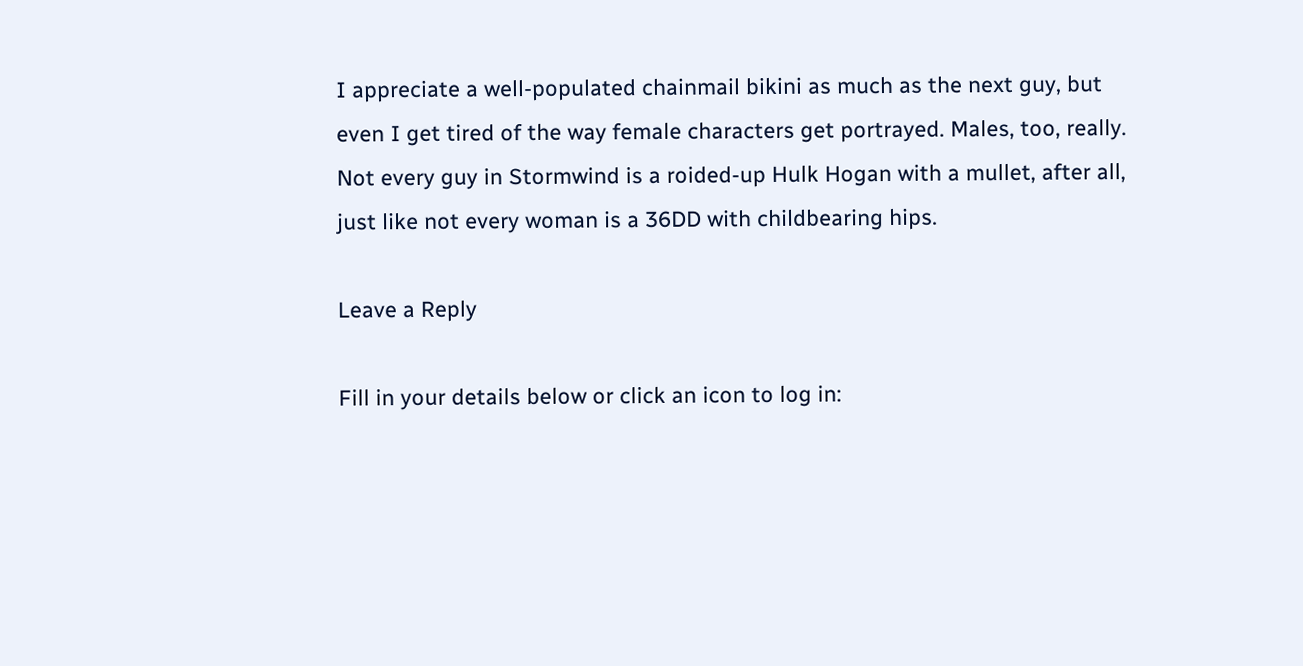I appreciate a well-populated chainmail bikini as much as the next guy, but even I get tired of the way female characters get portrayed. Males, too, really. Not every guy in Stormwind is a roided-up Hulk Hogan with a mullet, after all, just like not every woman is a 36DD with childbearing hips.

Leave a Reply

Fill in your details below or click an icon to log in: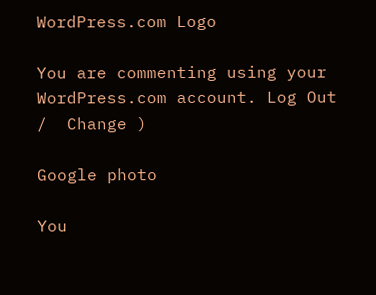WordPress.com Logo

You are commenting using your WordPress.com account. Log Out /  Change )

Google photo

You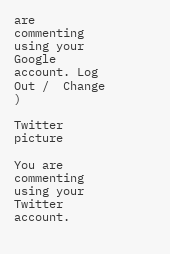are commenting using your Google account. Log Out /  Change )

Twitter picture

You are commenting using your Twitter account.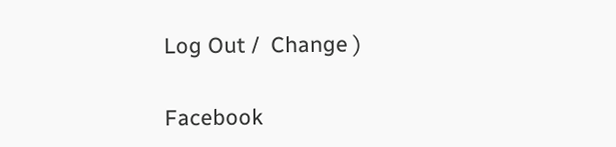Log Out /  Change )

Facebook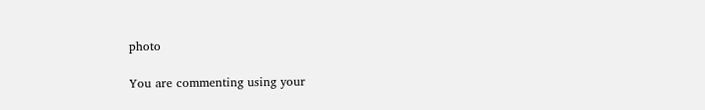photo

You are commenting using your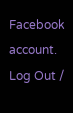Facebook account. Log Out /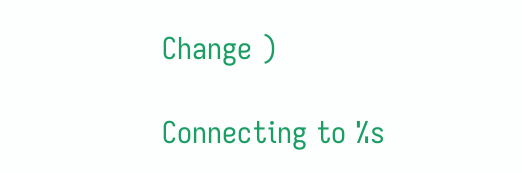Change )

Connecting to %s